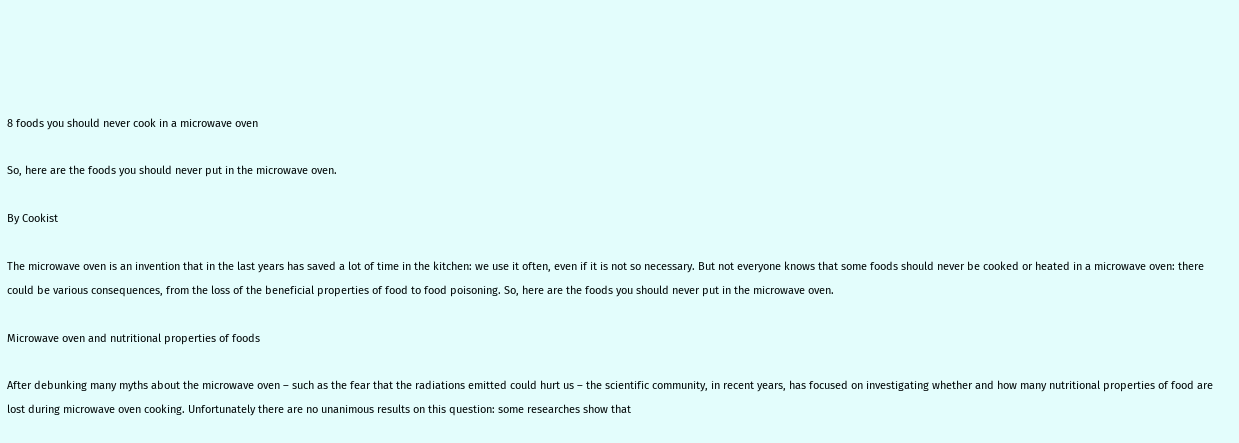8 foods you should never cook in a microwave oven

So, here are the foods you should never put in the microwave oven.

By Cookist

The microwave oven is an invention that in the last years has saved a lot of time in the kitchen: we use it often, even if it is not so necessary. But not everyone knows that some foods should never be cooked or heated in a microwave oven: there could be various consequences, from the loss of the beneficial properties of food to food poisoning. So, here are the foods you should never put in the microwave oven.

Microwave oven and nutritional properties of foods

After debunking many myths about the microwave oven – such as the fear that the radiations emitted could hurt us – the scientific community, in recent years, has focused on investigating whether and how many nutritional properties of food are lost during microwave oven cooking. Unfortunately there are no unanimous results on this question: some researches show that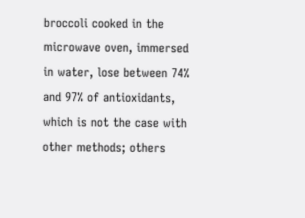broccoli cooked in the microwave oven, immersed in water, lose between 74% and 97% of antioxidants, which is not the case with other methods; others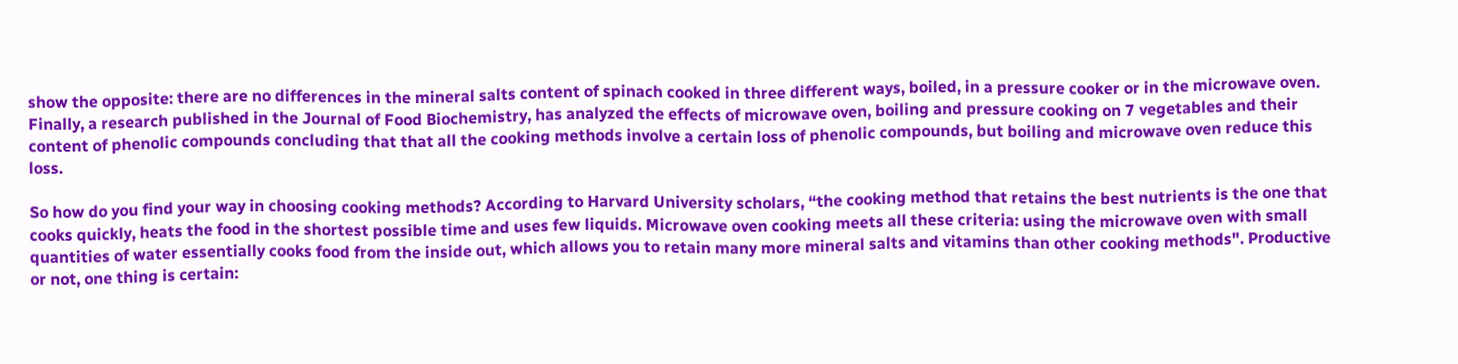show the opposite: there are no differences in the mineral salts content of spinach cooked in three different ways, boiled, in a pressure cooker or in the microwave oven. Finally, a research published in the Journal of Food Biochemistry, has analyzed the effects of microwave oven, boiling and pressure cooking on 7 vegetables and their content of phenolic compounds concluding that that all the cooking methods involve a certain loss of phenolic compounds, but boiling and microwave oven reduce this loss.

So how do you find your way in choosing cooking methods? According to Harvard University scholars, “the cooking method that retains the best nutrients is the one that cooks quickly, heats the food in the shortest possible time and uses few liquids. Microwave oven cooking meets all these criteria: using the microwave oven with small quantities of water essentially cooks food from the inside out, which allows you to retain many more mineral salts and vitamins than other cooking methods". Productive or not, one thing is certain: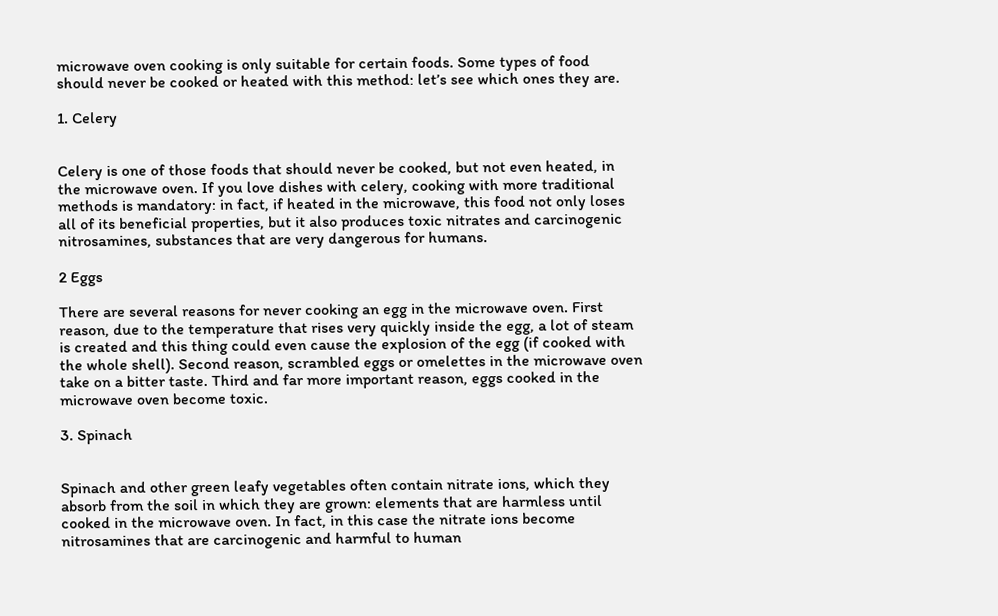microwave oven cooking is only suitable for certain foods. Some types of food should never be cooked or heated with this method: let’s see which ones they are.

1. Celery


Celery is one of those foods that should never be cooked, but not even heated, in the microwave oven. If you love dishes with celery, cooking with more traditional methods is mandatory: in fact, if heated in the microwave, this food not only loses all of its beneficial properties, but it also produces toxic nitrates and carcinogenic nitrosamines, substances that are very dangerous for humans.

2 Eggs

There are several reasons for never cooking an egg in the microwave oven. First reason, due to the temperature that rises very quickly inside the egg, a lot of steam is created and this thing could even cause the explosion of the egg (if cooked with the whole shell). Second reason, scrambled eggs or omelettes in the microwave oven take on a bitter taste. Third and far more important reason, eggs cooked in the microwave oven become toxic.

3. Spinach


Spinach and other green leafy vegetables often contain nitrate ions, which they absorb from the soil in which they are grown: elements that are harmless until cooked in the microwave oven. In fact, in this case the nitrate ions become nitrosamines that are carcinogenic and harmful to human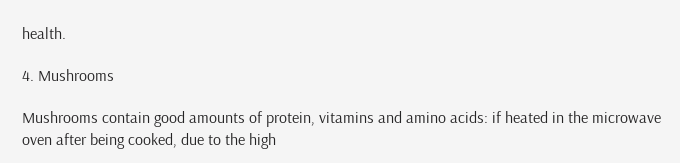health.

4. Mushrooms

Mushrooms contain good amounts of protein, vitamins and amino acids: if heated in the microwave oven after being cooked, due to the high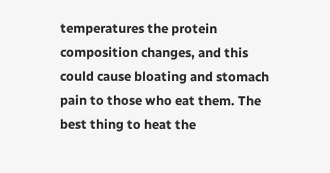temperatures the protein composition changes, and this could cause bloating and stomach pain to those who eat them. The best thing to heat the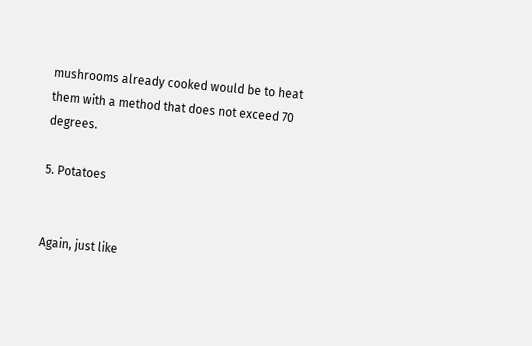mushrooms already cooked would be to heat them with a method that does not exceed 70 degrees.

5. Potatoes


Again, just like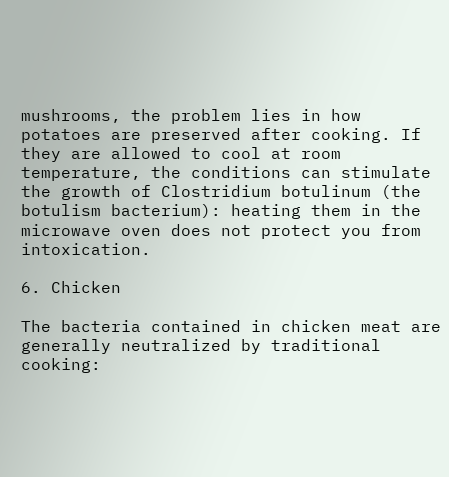mushrooms, the problem lies in how potatoes are preserved after cooking. If they are allowed to cool at room temperature, the conditions can stimulate the growth of Clostridium botulinum (the botulism bacterium): heating them in the microwave oven does not protect you from intoxication.

6. Chicken

The bacteria contained in chicken meat are generally neutralized by traditional cooking: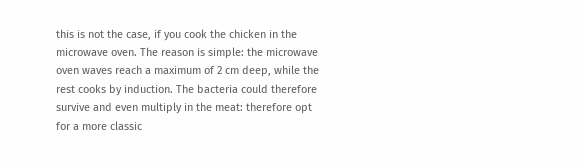this is not the case, if you cook the chicken in the microwave oven. The reason is simple: the microwave oven waves reach a maximum of 2 cm deep, while the rest cooks by induction. The bacteria could therefore survive and even multiply in the meat: therefore opt for a more classic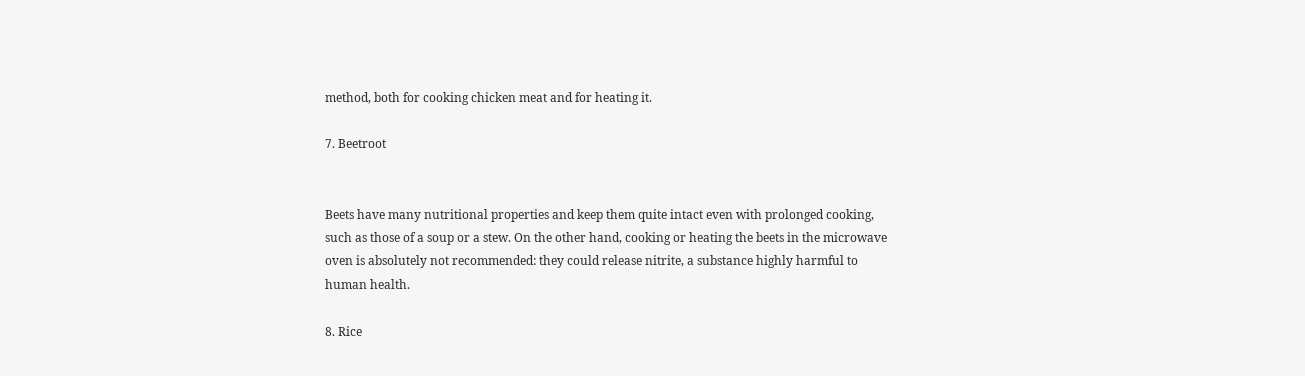method, both for cooking chicken meat and for heating it.

7. Beetroot


Beets have many nutritional properties and keep them quite intact even with prolonged cooking, such as those of a soup or a stew. On the other hand, cooking or heating the beets in the microwave oven is absolutely not recommended: they could release nitrite, a substance highly harmful to human health.

8. Rice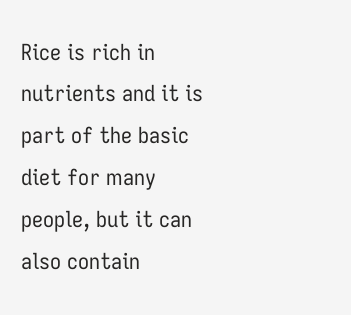Rice is rich in nutrients and it is part of the basic diet for many people, but it can also contain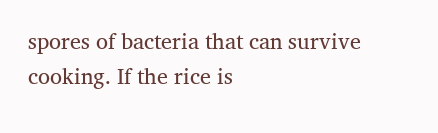spores of bacteria that can survive cooking. If the rice is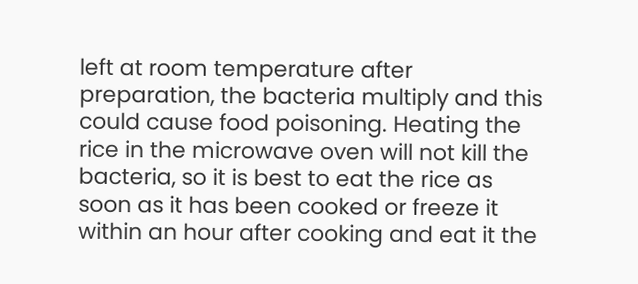left at room temperature after preparation, the bacteria multiply and this could cause food poisoning. Heating the rice in the microwave oven will not kill the bacteria, so it is best to eat the rice as soon as it has been cooked or freeze it within an hour after cooking and eat it the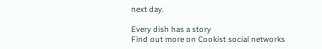next day.

Every dish has a story
Find out more on Cookist social networks